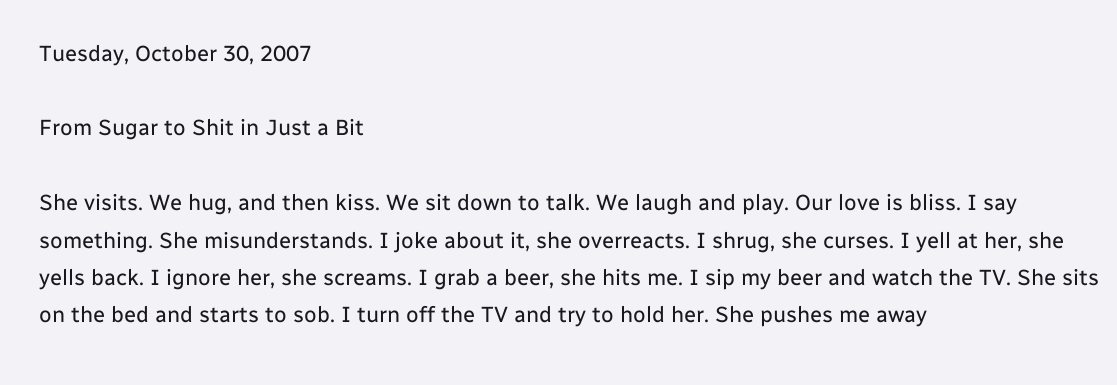Tuesday, October 30, 2007

From Sugar to Shit in Just a Bit

She visits. We hug, and then kiss. We sit down to talk. We laugh and play. Our love is bliss. I say something. She misunderstands. I joke about it, she overreacts. I shrug, she curses. I yell at her, she yells back. I ignore her, she screams. I grab a beer, she hits me. I sip my beer and watch the TV. She sits on the bed and starts to sob. I turn off the TV and try to hold her. She pushes me away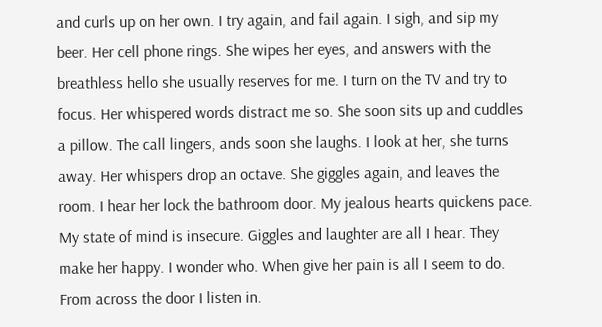and curls up on her own. I try again, and fail again. I sigh, and sip my beer. Her cell phone rings. She wipes her eyes, and answers with the breathless hello she usually reserves for me. I turn on the TV and try to focus. Her whispered words distract me so. She soon sits up and cuddles a pillow. The call lingers, ands soon she laughs. I look at her, she turns away. Her whispers drop an octave. She giggles again, and leaves the room. I hear her lock the bathroom door. My jealous hearts quickens pace. My state of mind is insecure. Giggles and laughter are all I hear. They make her happy. I wonder who. When give her pain is all I seem to do. From across the door I listen in.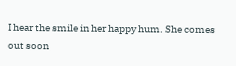I hear the smile in her happy hum. She comes out soon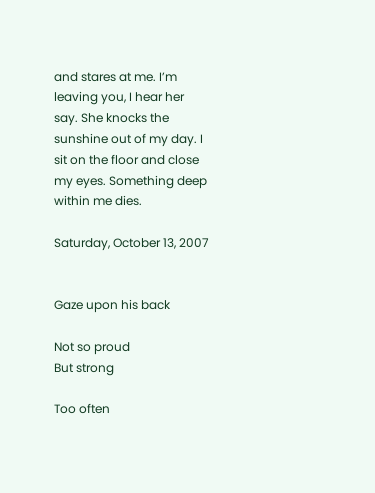and stares at me. I’m leaving you, I hear her say. She knocks the sunshine out of my day. I sit on the floor and close my eyes. Something deep within me dies.

Saturday, October 13, 2007


Gaze upon his back

Not so proud
But strong

Too often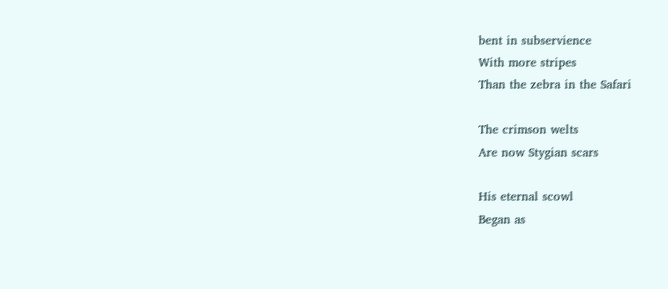bent in subservience
With more stripes
Than the zebra in the Safari

The crimson welts
Are now Stygian scars

His eternal scowl
Began as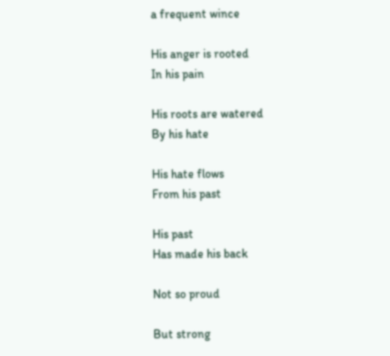a frequent wince

His anger is rooted
In his pain

His roots are watered
By his hate

His hate flows
From his past

His past
Has made his back

Not so proud

But strong